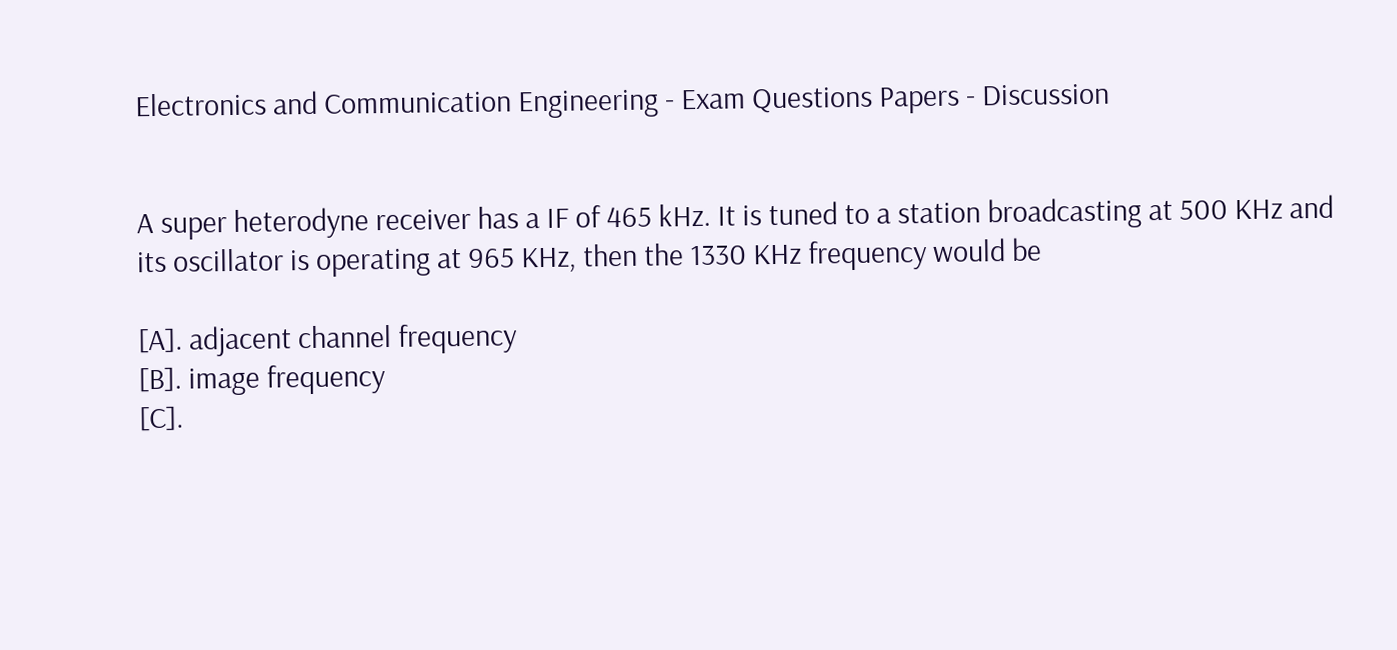Electronics and Communication Engineering - Exam Questions Papers - Discussion


A super heterodyne receiver has a IF of 465 kHz. It is tuned to a station broadcasting at 500 KHz and its oscillator is operating at 965 KHz, then the 1330 KHz frequency would be

[A]. adjacent channel frequency
[B]. image frequency
[C].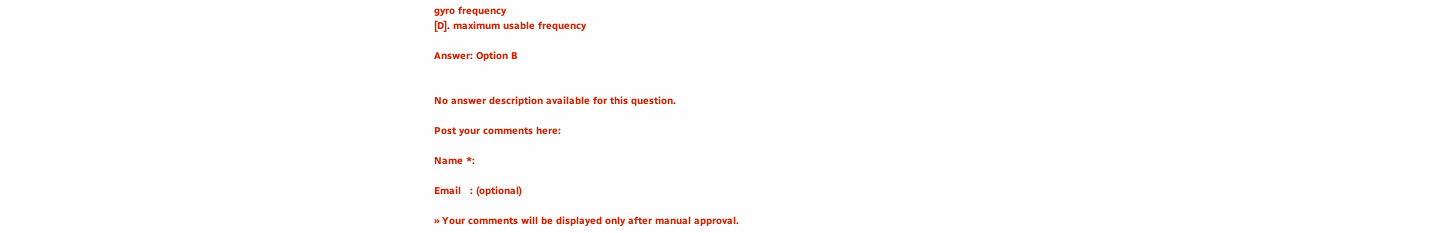gyro frequency
[D]. maximum usable frequency

Answer: Option B


No answer description available for this question.

Post your comments here:

Name *:

Email   : (optional)

» Your comments will be displayed only after manual approval.